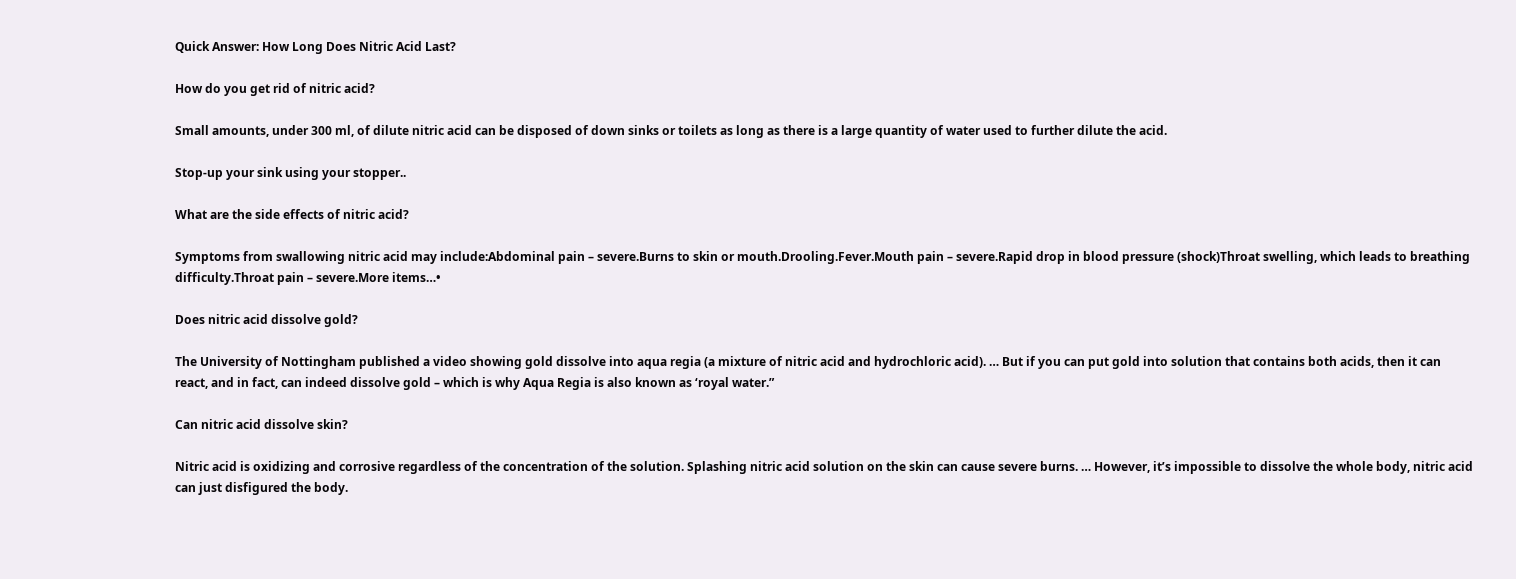Quick Answer: How Long Does Nitric Acid Last?

How do you get rid of nitric acid?

Small amounts, under 300 ml, of dilute nitric acid can be disposed of down sinks or toilets as long as there is a large quantity of water used to further dilute the acid.

Stop-up your sink using your stopper..

What are the side effects of nitric acid?

Symptoms from swallowing nitric acid may include:Abdominal pain – severe.Burns to skin or mouth.Drooling.Fever.Mouth pain – severe.Rapid drop in blood pressure (shock)Throat swelling, which leads to breathing difficulty.Throat pain – severe.More items…•

Does nitric acid dissolve gold?

The University of Nottingham published a video showing gold dissolve into aqua regia (a mixture of nitric acid and hydrochloric acid). … But if you can put gold into solution that contains both acids, then it can react, and in fact, can indeed dissolve gold – which is why Aqua Regia is also known as ‘royal water.”

Can nitric acid dissolve skin?

Nitric acid is oxidizing and corrosive regardless of the concentration of the solution. Splashing nitric acid solution on the skin can cause severe burns. … However, it’s impossible to dissolve the whole body, nitric acid can just disfigured the body.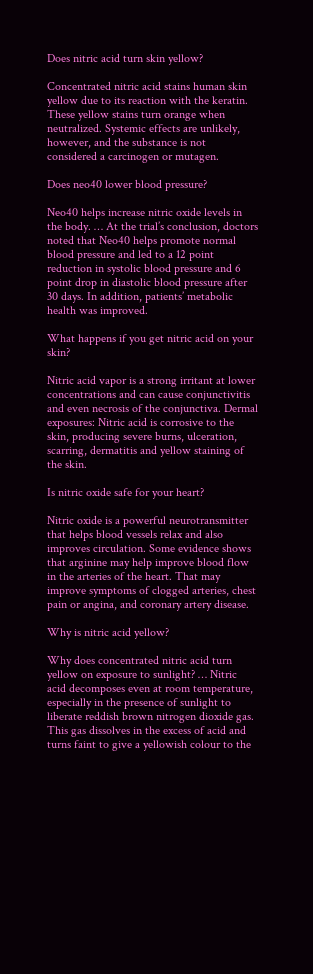Does nitric acid turn skin yellow?

Concentrated nitric acid stains human skin yellow due to its reaction with the keratin. These yellow stains turn orange when neutralized. Systemic effects are unlikely, however, and the substance is not considered a carcinogen or mutagen.

Does neo40 lower blood pressure?

Neo40 helps increase nitric oxide levels in the body. … At the trial’s conclusion, doctors noted that Neo40 helps promote normal blood pressure and led to a 12 point reduction in systolic blood pressure and 6 point drop in diastolic blood pressure after 30 days. In addition, patients’ metabolic health was improved.

What happens if you get nitric acid on your skin?

Nitric acid vapor is a strong irritant at lower concentrations and can cause conjunctivitis and even necrosis of the conjunctiva. Dermal exposures: Nitric acid is corrosive to the skin, producing severe burns, ulceration, scarring, dermatitis and yellow staining of the skin.

Is nitric oxide safe for your heart?

Nitric oxide is a powerful neurotransmitter that helps blood vessels relax and also improves circulation. Some evidence shows that arginine may help improve blood flow in the arteries of the heart. That may improve symptoms of clogged arteries, chest pain or angina, and coronary artery disease.

Why is nitric acid yellow?

Why does concentrated nitric acid turn yellow on exposure to sunlight? … Nitric acid decomposes even at room temperature, especially in the presence of sunlight to liberate reddish brown nitrogen dioxide gas. This gas dissolves in the excess of acid and turns faint to give a yellowish colour to the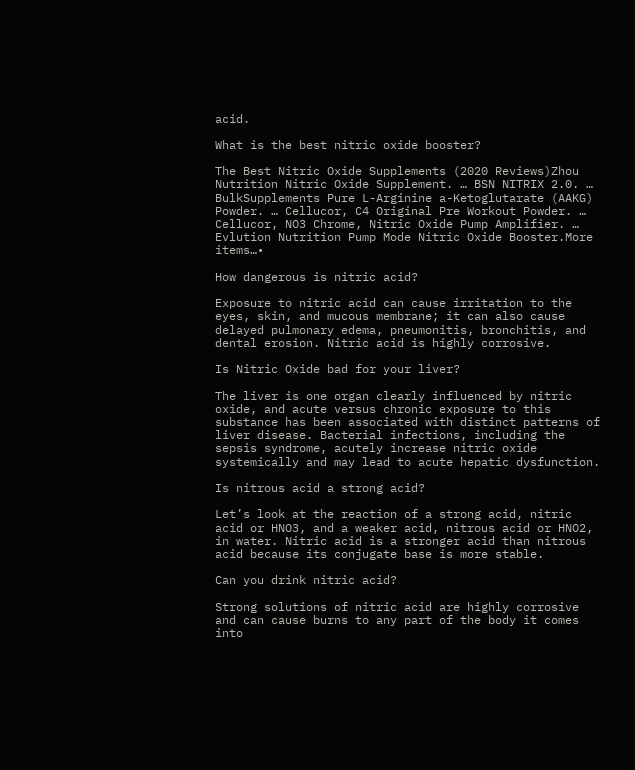acid.

What is the best nitric oxide booster?

The Best Nitric Oxide Supplements (2020 Reviews)Zhou Nutrition Nitric Oxide Supplement. … BSN NITRIX 2.0. … BulkSupplements Pure L-Arginine a-Ketoglutarate (AAKG) Powder. … Cellucor, C4 Original Pre Workout Powder. … Cellucor, NO3 Chrome, Nitric Oxide Pump Amplifier. … Evlution Nutrition Pump Mode Nitric Oxide Booster.More items…•

How dangerous is nitric acid?

Exposure to nitric acid can cause irritation to the eyes, skin, and mucous membrane; it can also cause delayed pulmonary edema, pneumonitis, bronchitis, and dental erosion. Nitric acid is highly corrosive.

Is Nitric Oxide bad for your liver?

The liver is one organ clearly influenced by nitric oxide, and acute versus chronic exposure to this substance has been associated with distinct patterns of liver disease. Bacterial infections, including the sepsis syndrome, acutely increase nitric oxide systemically and may lead to acute hepatic dysfunction.

Is nitrous acid a strong acid?

Let’s look at the reaction of a strong acid, nitric acid or HNO3, and a weaker acid, nitrous acid or HNO2, in water. Nitric acid is a stronger acid than nitrous acid because its conjugate base is more stable.

Can you drink nitric acid?

Strong solutions of nitric acid are highly corrosive and can cause burns to any part of the body it comes into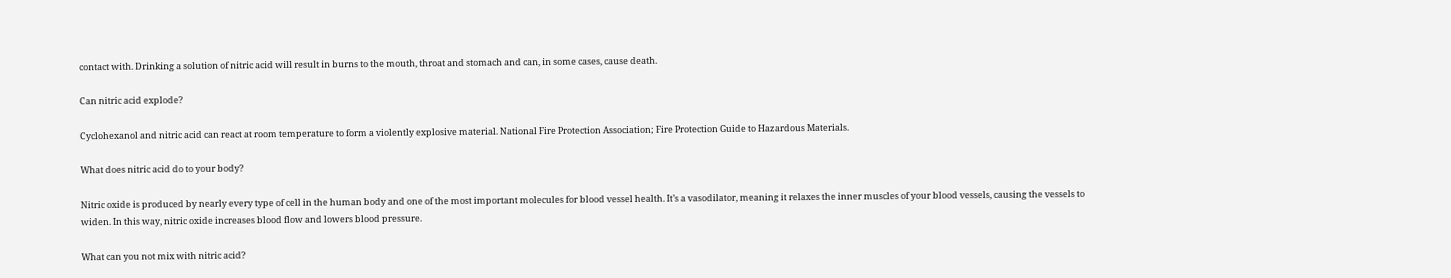contact with. Drinking a solution of nitric acid will result in burns to the mouth, throat and stomach and can, in some cases, cause death.

Can nitric acid explode?

Cyclohexanol and nitric acid can react at room temperature to form a violently explosive material. National Fire Protection Association; Fire Protection Guide to Hazardous Materials.

What does nitric acid do to your body?

Nitric oxide is produced by nearly every type of cell in the human body and one of the most important molecules for blood vessel health. It’s a vasodilator, meaning it relaxes the inner muscles of your blood vessels, causing the vessels to widen. In this way, nitric oxide increases blood flow and lowers blood pressure.

What can you not mix with nitric acid?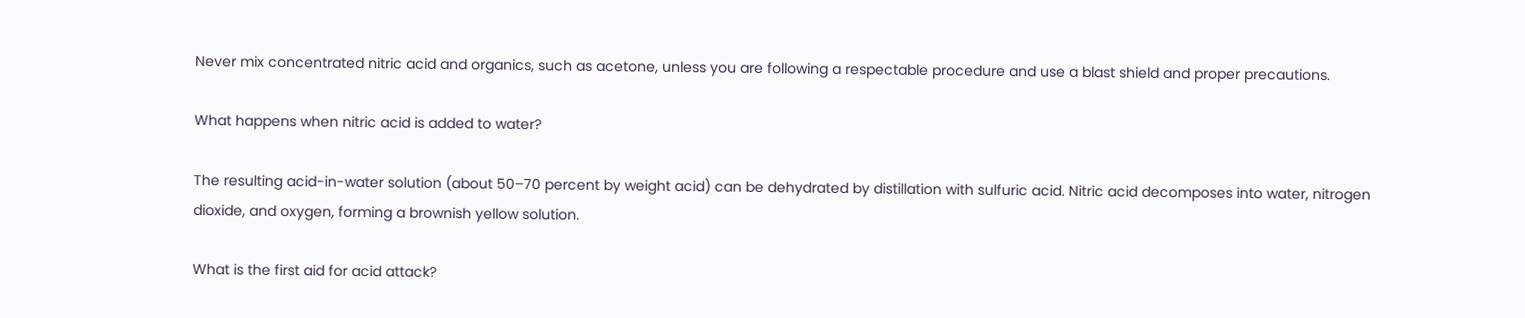Never mix concentrated nitric acid and organics, such as acetone, unless you are following a respectable procedure and use a blast shield and proper precautions.

What happens when nitric acid is added to water?

The resulting acid-in-water solution (about 50–70 percent by weight acid) can be dehydrated by distillation with sulfuric acid. Nitric acid decomposes into water, nitrogen dioxide, and oxygen, forming a brownish yellow solution.

What is the first aid for acid attack?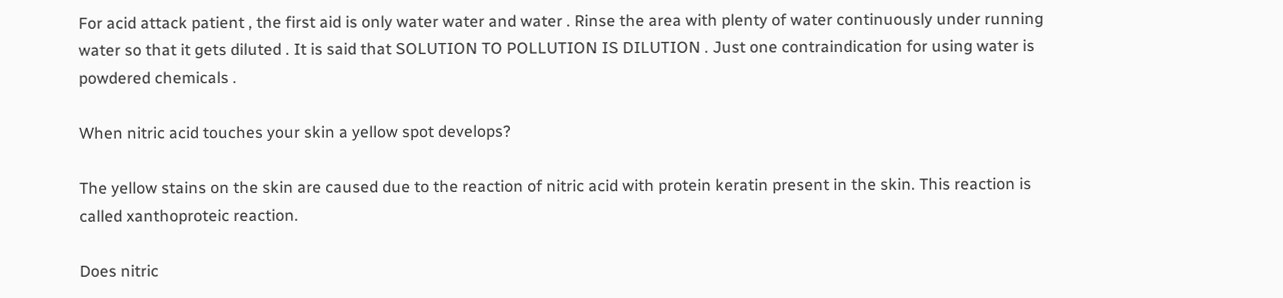For acid attack patient , the first aid is only water water and water . Rinse the area with plenty of water continuously under running water so that it gets diluted . It is said that SOLUTION TO POLLUTION IS DILUTION . Just one contraindication for using water is powdered chemicals .

When nitric acid touches your skin a yellow spot develops?

The yellow stains on the skin are caused due to the reaction of nitric acid with protein keratin present in the skin. This reaction is called xanthoproteic reaction.

Does nitric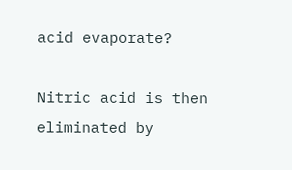acid evaporate?

Nitric acid is then eliminated by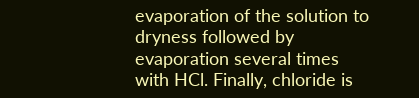evaporation of the solution to dryness followed by evaporation several times with HCl. Finally, chloride is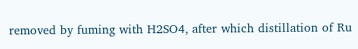removed by fuming with H2SO4, after which distillation of Ru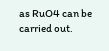as RuO4 can be carried out.